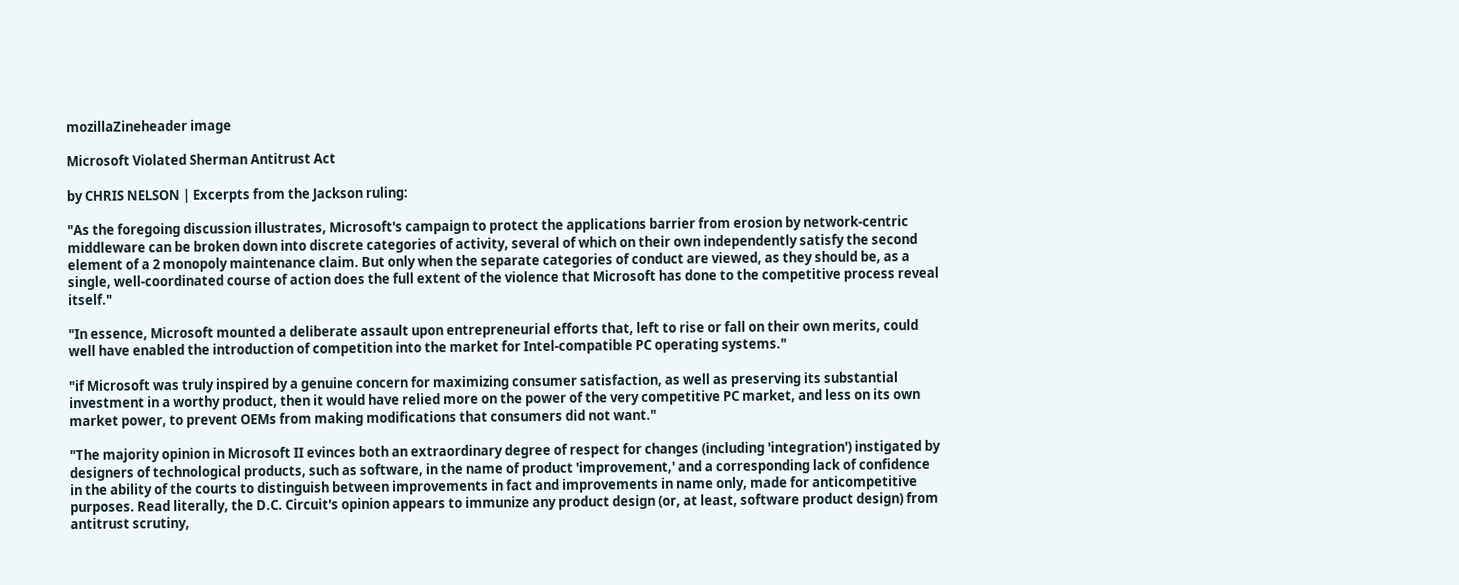mozillaZineheader image

Microsoft Violated Sherman Antitrust Act

by CHRIS NELSON | Excerpts from the Jackson ruling:

"As the foregoing discussion illustrates, Microsoft's campaign to protect the applications barrier from erosion by network-centric middleware can be broken down into discrete categories of activity, several of which on their own independently satisfy the second element of a 2 monopoly maintenance claim. But only when the separate categories of conduct are viewed, as they should be, as a single, well-coordinated course of action does the full extent of the violence that Microsoft has done to the competitive process reveal itself."

"In essence, Microsoft mounted a deliberate assault upon entrepreneurial efforts that, left to rise or fall on their own merits, could well have enabled the introduction of competition into the market for Intel-compatible PC operating systems."

"if Microsoft was truly inspired by a genuine concern for maximizing consumer satisfaction, as well as preserving its substantial investment in a worthy product, then it would have relied more on the power of the very competitive PC market, and less on its own market power, to prevent OEMs from making modifications that consumers did not want."

"The majority opinion in Microsoft II evinces both an extraordinary degree of respect for changes (including 'integration') instigated by designers of technological products, such as software, in the name of product 'improvement,' and a corresponding lack of confidence in the ability of the courts to distinguish between improvements in fact and improvements in name only, made for anticompetitive purposes. Read literally, the D.C. Circuit's opinion appears to immunize any product design (or, at least, software product design) from antitrust scrutiny,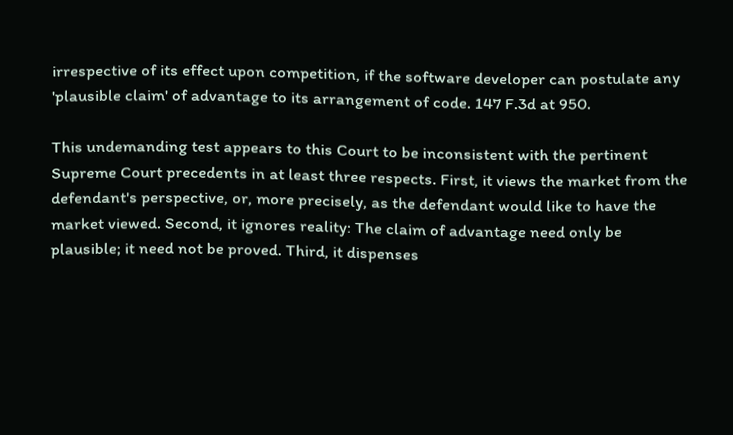irrespective of its effect upon competition, if the software developer can postulate any 'plausible claim' of advantage to its arrangement of code. 147 F.3d at 950.

This undemanding test appears to this Court to be inconsistent with the pertinent Supreme Court precedents in at least three respects. First, it views the market from the defendant's perspective, or, more precisely, as the defendant would like to have the market viewed. Second, it ignores reality: The claim of advantage need only be plausible; it need not be proved. Third, it dispenses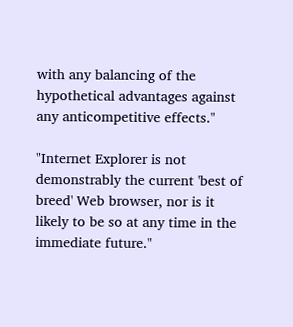with any balancing of the hypothetical advantages against any anticompetitive effects."

"Internet Explorer is not demonstrably the current 'best of breed' Web browser, nor is it likely to be so at any time in the immediate future."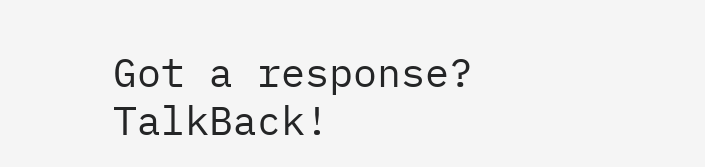Got a response? TalkBack!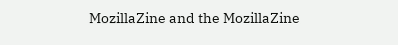MozillaZine and the MozillaZine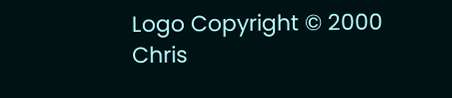Logo Copyright © 2000 Chris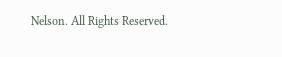Nelson. All Rights Reserved.